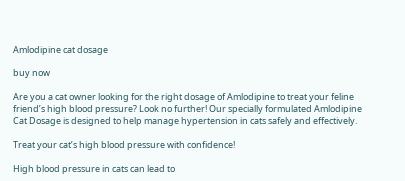Amlodipine cat dosage

buy now

Are you a cat owner looking for the right dosage of Amlodipine to treat your feline friend’s high blood pressure? Look no further! Our specially formulated Amlodipine Cat Dosage is designed to help manage hypertension in cats safely and effectively.

Treat your cat’s high blood pressure with confidence!

High blood pressure in cats can lead to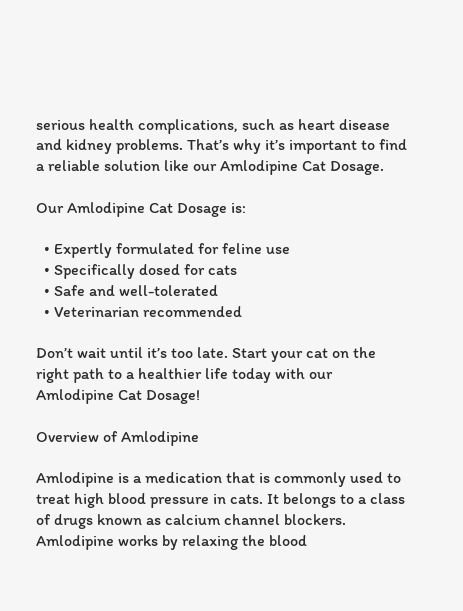serious health complications, such as heart disease and kidney problems. That’s why it’s important to find a reliable solution like our Amlodipine Cat Dosage.

Our Amlodipine Cat Dosage is:

  • Expertly formulated for feline use
  • Specifically dosed for cats
  • Safe and well-tolerated
  • Veterinarian recommended

Don’t wait until it’s too late. Start your cat on the right path to a healthier life today with our Amlodipine Cat Dosage!

Overview of Amlodipine

Amlodipine is a medication that is commonly used to treat high blood pressure in cats. It belongs to a class of drugs known as calcium channel blockers. Amlodipine works by relaxing the blood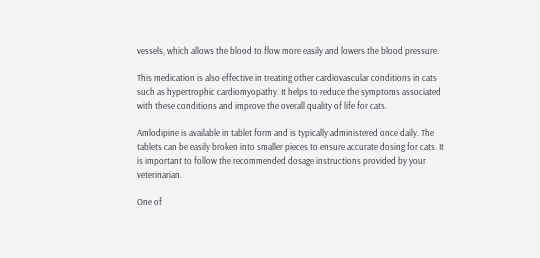vessels, which allows the blood to flow more easily and lowers the blood pressure.

This medication is also effective in treating other cardiovascular conditions in cats such as hypertrophic cardiomyopathy. It helps to reduce the symptoms associated with these conditions and improve the overall quality of life for cats.

Amlodipine is available in tablet form and is typically administered once daily. The tablets can be easily broken into smaller pieces to ensure accurate dosing for cats. It is important to follow the recommended dosage instructions provided by your veterinarian.

One of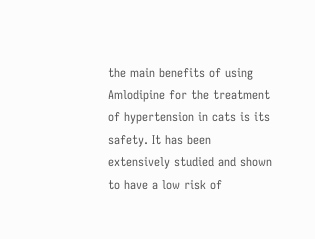the main benefits of using Amlodipine for the treatment of hypertension in cats is its safety. It has been extensively studied and shown to have a low risk of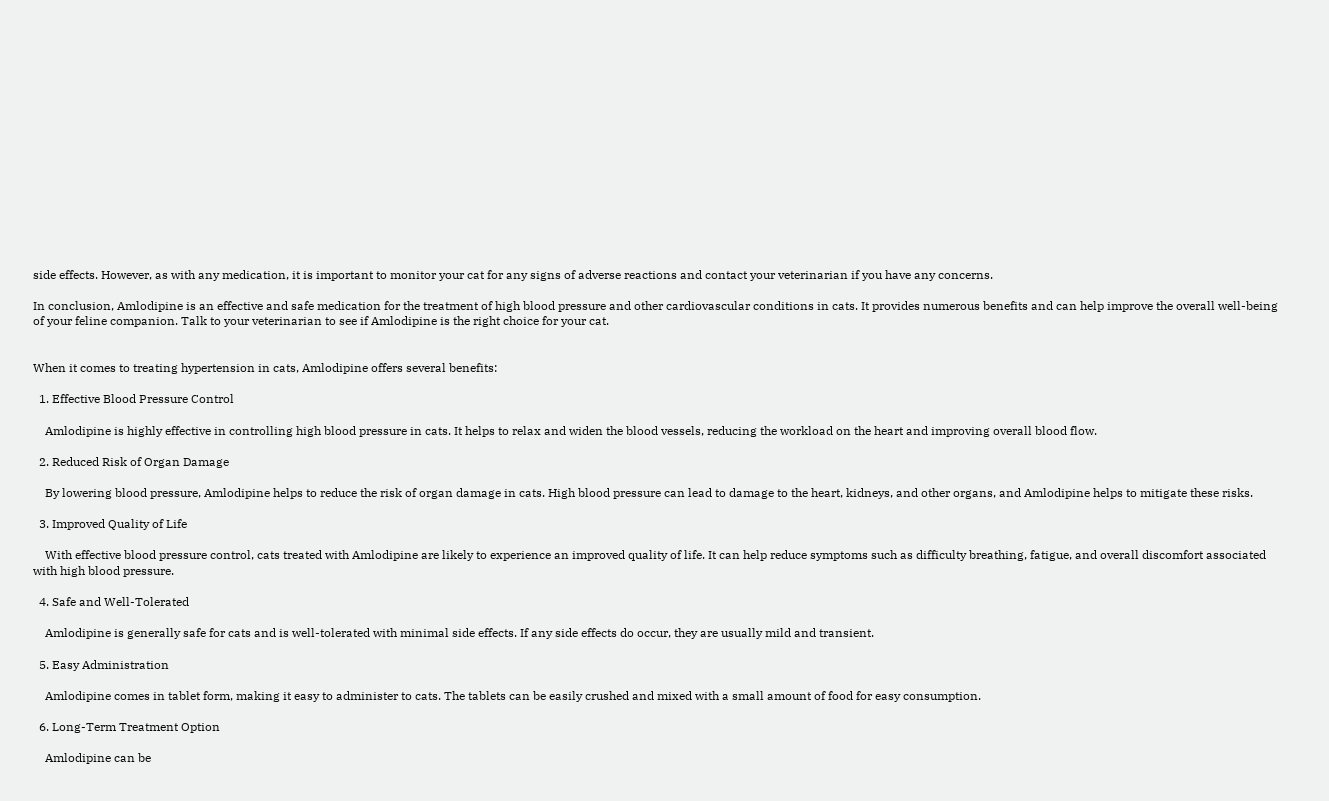side effects. However, as with any medication, it is important to monitor your cat for any signs of adverse reactions and contact your veterinarian if you have any concerns.

In conclusion, Amlodipine is an effective and safe medication for the treatment of high blood pressure and other cardiovascular conditions in cats. It provides numerous benefits and can help improve the overall well-being of your feline companion. Talk to your veterinarian to see if Amlodipine is the right choice for your cat.


When it comes to treating hypertension in cats, Amlodipine offers several benefits:

  1. Effective Blood Pressure Control

    Amlodipine is highly effective in controlling high blood pressure in cats. It helps to relax and widen the blood vessels, reducing the workload on the heart and improving overall blood flow.

  2. Reduced Risk of Organ Damage

    By lowering blood pressure, Amlodipine helps to reduce the risk of organ damage in cats. High blood pressure can lead to damage to the heart, kidneys, and other organs, and Amlodipine helps to mitigate these risks.

  3. Improved Quality of Life

    With effective blood pressure control, cats treated with Amlodipine are likely to experience an improved quality of life. It can help reduce symptoms such as difficulty breathing, fatigue, and overall discomfort associated with high blood pressure.

  4. Safe and Well-Tolerated

    Amlodipine is generally safe for cats and is well-tolerated with minimal side effects. If any side effects do occur, they are usually mild and transient.

  5. Easy Administration

    Amlodipine comes in tablet form, making it easy to administer to cats. The tablets can be easily crushed and mixed with a small amount of food for easy consumption.

  6. Long-Term Treatment Option

    Amlodipine can be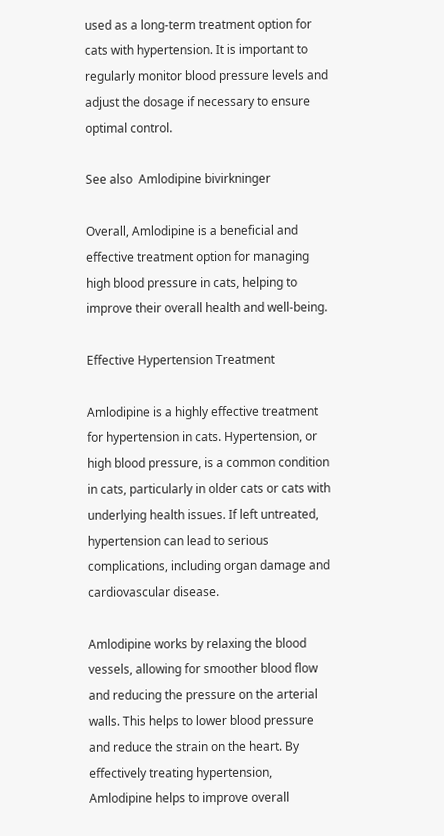used as a long-term treatment option for cats with hypertension. It is important to regularly monitor blood pressure levels and adjust the dosage if necessary to ensure optimal control.

See also  Amlodipine bivirkninger

Overall, Amlodipine is a beneficial and effective treatment option for managing high blood pressure in cats, helping to improve their overall health and well-being.

Effective Hypertension Treatment

Amlodipine is a highly effective treatment for hypertension in cats. Hypertension, or high blood pressure, is a common condition in cats, particularly in older cats or cats with underlying health issues. If left untreated, hypertension can lead to serious complications, including organ damage and cardiovascular disease.

Amlodipine works by relaxing the blood vessels, allowing for smoother blood flow and reducing the pressure on the arterial walls. This helps to lower blood pressure and reduce the strain on the heart. By effectively treating hypertension, Amlodipine helps to improve overall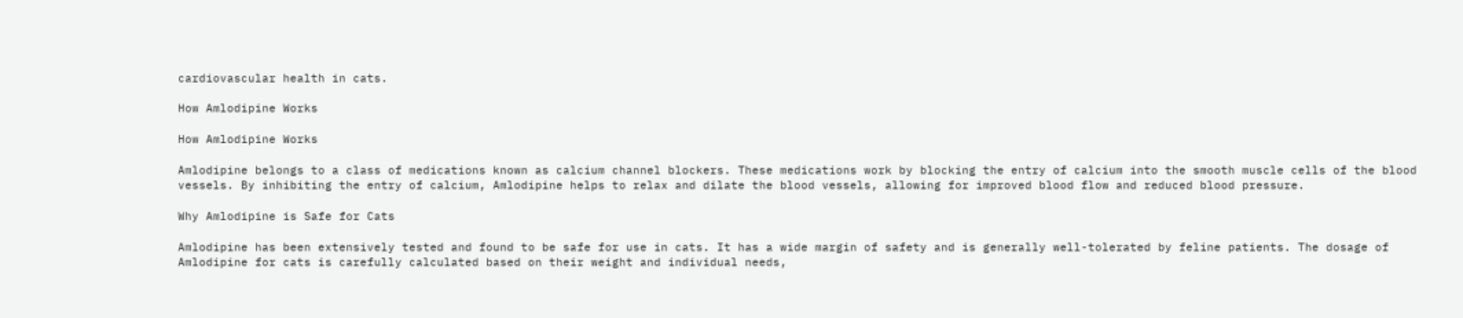cardiovascular health in cats.

How Amlodipine Works

How Amlodipine Works

Amlodipine belongs to a class of medications known as calcium channel blockers. These medications work by blocking the entry of calcium into the smooth muscle cells of the blood vessels. By inhibiting the entry of calcium, Amlodipine helps to relax and dilate the blood vessels, allowing for improved blood flow and reduced blood pressure.

Why Amlodipine is Safe for Cats

Amlodipine has been extensively tested and found to be safe for use in cats. It has a wide margin of safety and is generally well-tolerated by feline patients. The dosage of Amlodipine for cats is carefully calculated based on their weight and individual needs,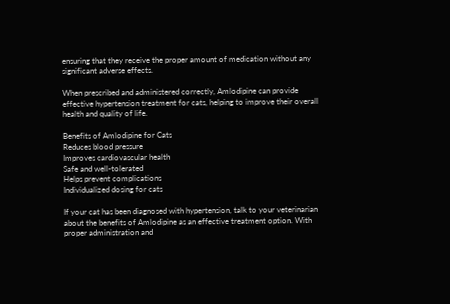ensuring that they receive the proper amount of medication without any significant adverse effects.

When prescribed and administered correctly, Amlodipine can provide effective hypertension treatment for cats, helping to improve their overall health and quality of life.

Benefits of Amlodipine for Cats
Reduces blood pressure
Improves cardiovascular health
Safe and well-tolerated
Helps prevent complications
Individualized dosing for cats

If your cat has been diagnosed with hypertension, talk to your veterinarian about the benefits of Amlodipine as an effective treatment option. With proper administration and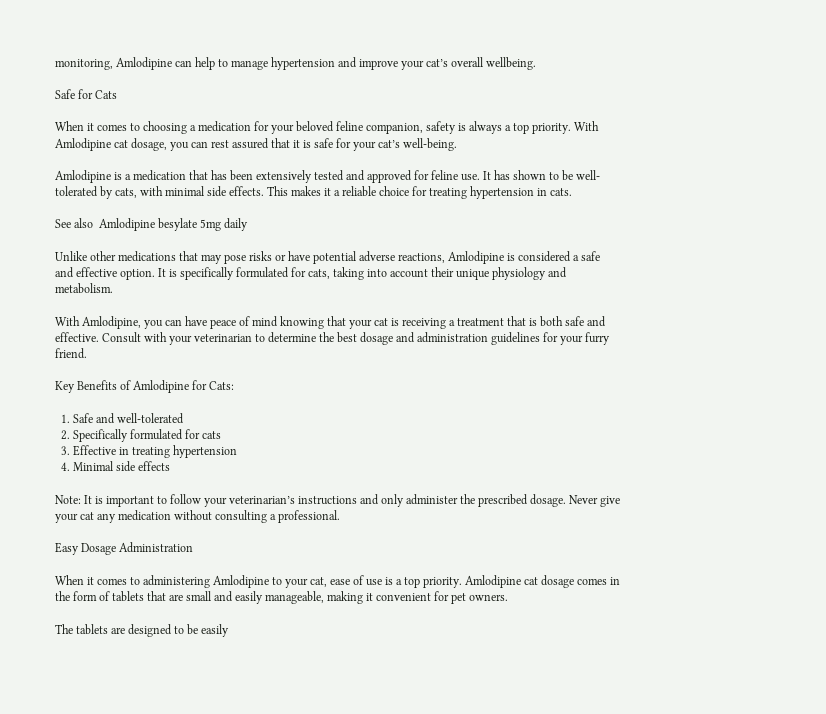monitoring, Amlodipine can help to manage hypertension and improve your cat’s overall wellbeing.

Safe for Cats

When it comes to choosing a medication for your beloved feline companion, safety is always a top priority. With Amlodipine cat dosage, you can rest assured that it is safe for your cat’s well-being.

Amlodipine is a medication that has been extensively tested and approved for feline use. It has shown to be well-tolerated by cats, with minimal side effects. This makes it a reliable choice for treating hypertension in cats.

See also  Amlodipine besylate 5mg daily

Unlike other medications that may pose risks or have potential adverse reactions, Amlodipine is considered a safe and effective option. It is specifically formulated for cats, taking into account their unique physiology and metabolism.

With Amlodipine, you can have peace of mind knowing that your cat is receiving a treatment that is both safe and effective. Consult with your veterinarian to determine the best dosage and administration guidelines for your furry friend.

Key Benefits of Amlodipine for Cats:

  1. Safe and well-tolerated
  2. Specifically formulated for cats
  3. Effective in treating hypertension
  4. Minimal side effects

Note: It is important to follow your veterinarian’s instructions and only administer the prescribed dosage. Never give your cat any medication without consulting a professional.

Easy Dosage Administration

When it comes to administering Amlodipine to your cat, ease of use is a top priority. Amlodipine cat dosage comes in the form of tablets that are small and easily manageable, making it convenient for pet owners.

The tablets are designed to be easily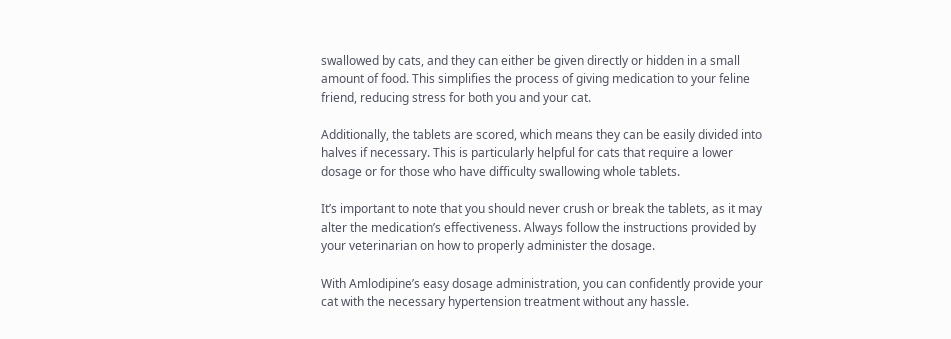swallowed by cats, and they can either be given directly or hidden in a small amount of food. This simplifies the process of giving medication to your feline friend, reducing stress for both you and your cat.

Additionally, the tablets are scored, which means they can be easily divided into halves if necessary. This is particularly helpful for cats that require a lower dosage or for those who have difficulty swallowing whole tablets.

It’s important to note that you should never crush or break the tablets, as it may alter the medication’s effectiveness. Always follow the instructions provided by your veterinarian on how to properly administer the dosage.

With Amlodipine’s easy dosage administration, you can confidently provide your cat with the necessary hypertension treatment without any hassle.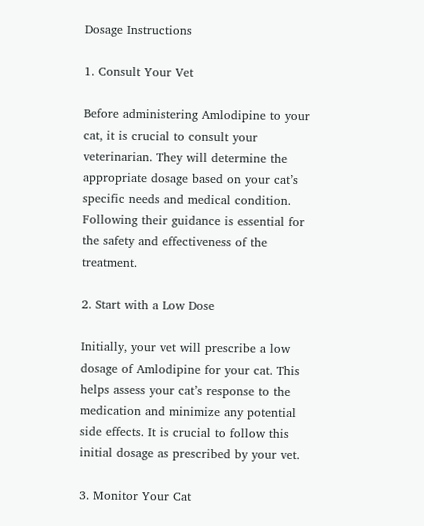Dosage Instructions

1. Consult Your Vet

Before administering Amlodipine to your cat, it is crucial to consult your veterinarian. They will determine the appropriate dosage based on your cat’s specific needs and medical condition. Following their guidance is essential for the safety and effectiveness of the treatment.

2. Start with a Low Dose

Initially, your vet will prescribe a low dosage of Amlodipine for your cat. This helps assess your cat’s response to the medication and minimize any potential side effects. It is crucial to follow this initial dosage as prescribed by your vet.

3. Monitor Your Cat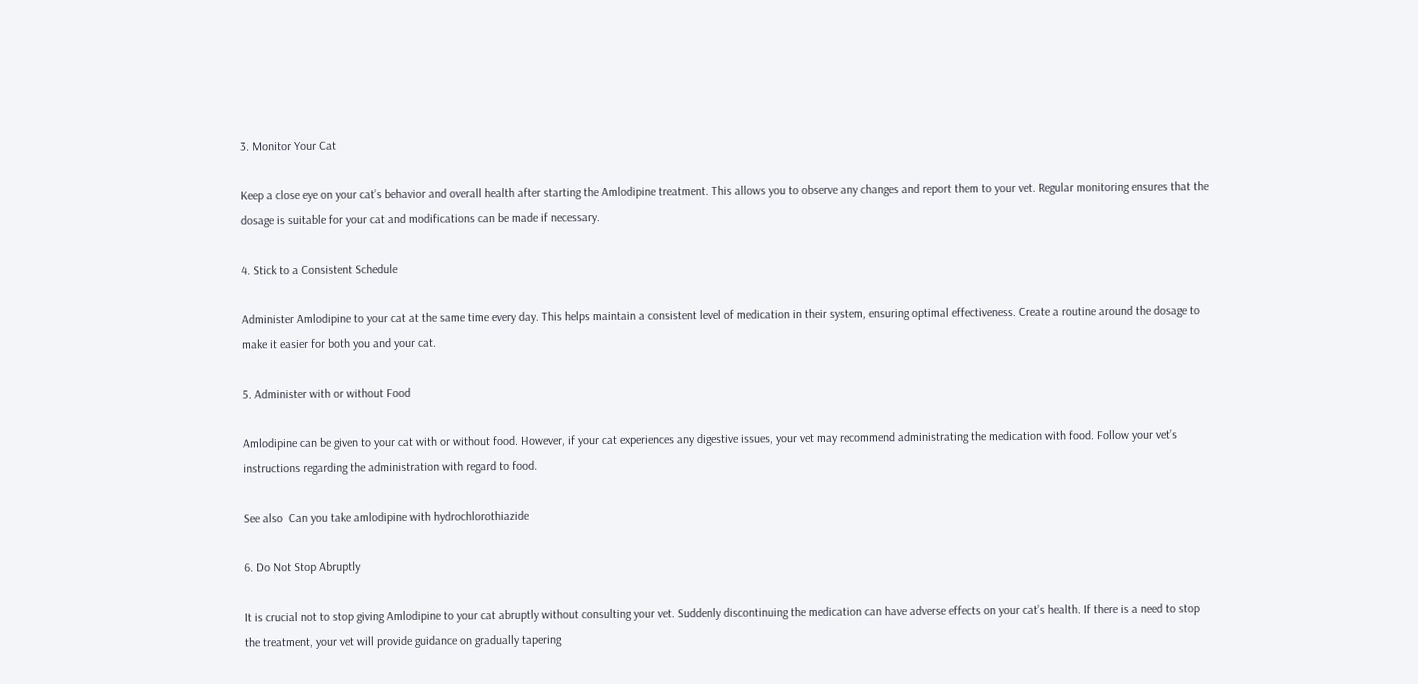3. Monitor Your Cat

Keep a close eye on your cat’s behavior and overall health after starting the Amlodipine treatment. This allows you to observe any changes and report them to your vet. Regular monitoring ensures that the dosage is suitable for your cat and modifications can be made if necessary.

4. Stick to a Consistent Schedule

Administer Amlodipine to your cat at the same time every day. This helps maintain a consistent level of medication in their system, ensuring optimal effectiveness. Create a routine around the dosage to make it easier for both you and your cat.

5. Administer with or without Food

Amlodipine can be given to your cat with or without food. However, if your cat experiences any digestive issues, your vet may recommend administrating the medication with food. Follow your vet’s instructions regarding the administration with regard to food.

See also  Can you take amlodipine with hydrochlorothiazide

6. Do Not Stop Abruptly

It is crucial not to stop giving Amlodipine to your cat abruptly without consulting your vet. Suddenly discontinuing the medication can have adverse effects on your cat’s health. If there is a need to stop the treatment, your vet will provide guidance on gradually tapering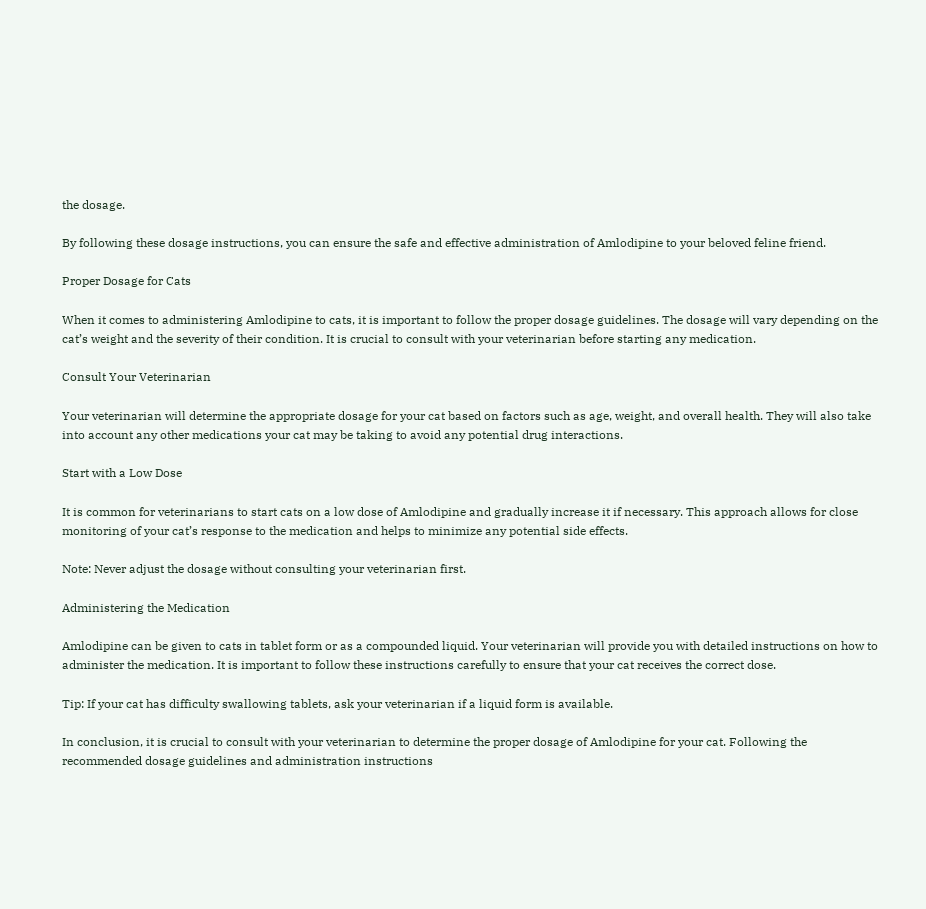the dosage.

By following these dosage instructions, you can ensure the safe and effective administration of Amlodipine to your beloved feline friend.

Proper Dosage for Cats

When it comes to administering Amlodipine to cats, it is important to follow the proper dosage guidelines. The dosage will vary depending on the cat’s weight and the severity of their condition. It is crucial to consult with your veterinarian before starting any medication.

Consult Your Veterinarian

Your veterinarian will determine the appropriate dosage for your cat based on factors such as age, weight, and overall health. They will also take into account any other medications your cat may be taking to avoid any potential drug interactions.

Start with a Low Dose

It is common for veterinarians to start cats on a low dose of Amlodipine and gradually increase it if necessary. This approach allows for close monitoring of your cat’s response to the medication and helps to minimize any potential side effects.

Note: Never adjust the dosage without consulting your veterinarian first.

Administering the Medication

Amlodipine can be given to cats in tablet form or as a compounded liquid. Your veterinarian will provide you with detailed instructions on how to administer the medication. It is important to follow these instructions carefully to ensure that your cat receives the correct dose.

Tip: If your cat has difficulty swallowing tablets, ask your veterinarian if a liquid form is available.

In conclusion, it is crucial to consult with your veterinarian to determine the proper dosage of Amlodipine for your cat. Following the recommended dosage guidelines and administration instructions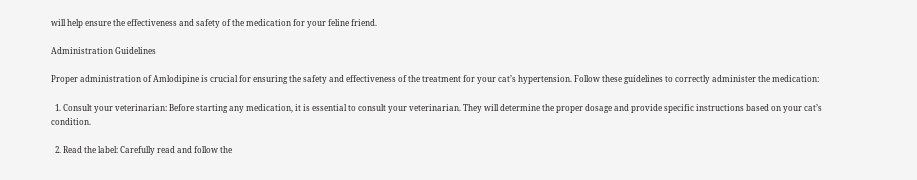will help ensure the effectiveness and safety of the medication for your feline friend.

Administration Guidelines

Proper administration of Amlodipine is crucial for ensuring the safety and effectiveness of the treatment for your cat’s hypertension. Follow these guidelines to correctly administer the medication:

  1. Consult your veterinarian: Before starting any medication, it is essential to consult your veterinarian. They will determine the proper dosage and provide specific instructions based on your cat’s condition.

  2. Read the label: Carefully read and follow the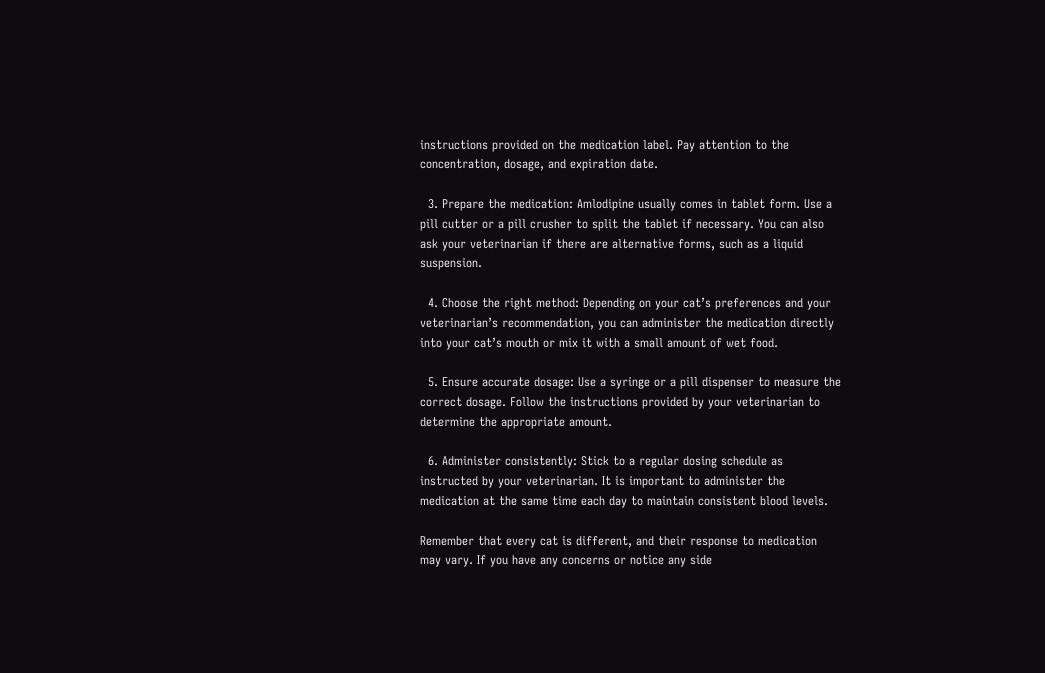instructions provided on the medication label. Pay attention to the concentration, dosage, and expiration date.

  3. Prepare the medication: Amlodipine usually comes in tablet form. Use a pill cutter or a pill crusher to split the tablet if necessary. You can also ask your veterinarian if there are alternative forms, such as a liquid suspension.

  4. Choose the right method: Depending on your cat’s preferences and your veterinarian’s recommendation, you can administer the medication directly into your cat’s mouth or mix it with a small amount of wet food.

  5. Ensure accurate dosage: Use a syringe or a pill dispenser to measure the correct dosage. Follow the instructions provided by your veterinarian to determine the appropriate amount.

  6. Administer consistently: Stick to a regular dosing schedule as instructed by your veterinarian. It is important to administer the medication at the same time each day to maintain consistent blood levels.

Remember that every cat is different, and their response to medication may vary. If you have any concerns or notice any side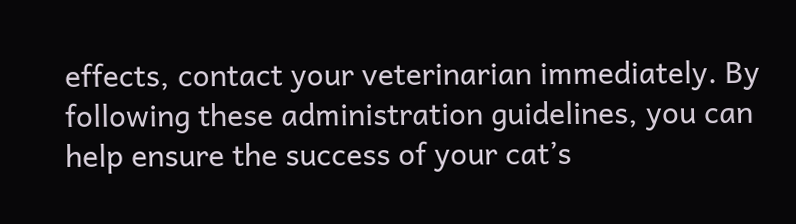effects, contact your veterinarian immediately. By following these administration guidelines, you can help ensure the success of your cat’s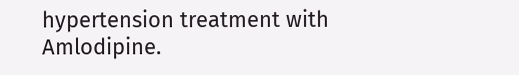hypertension treatment with Amlodipine.